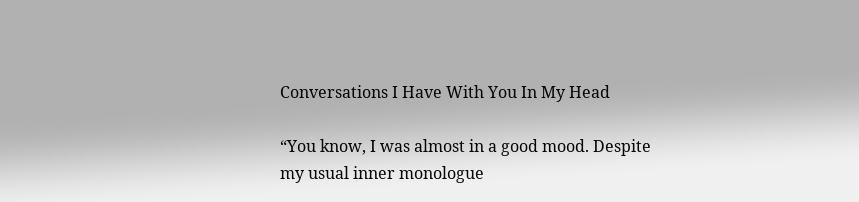Conversations I Have With You In My Head

“You know, I was almost in a good mood. Despite my usual inner monologue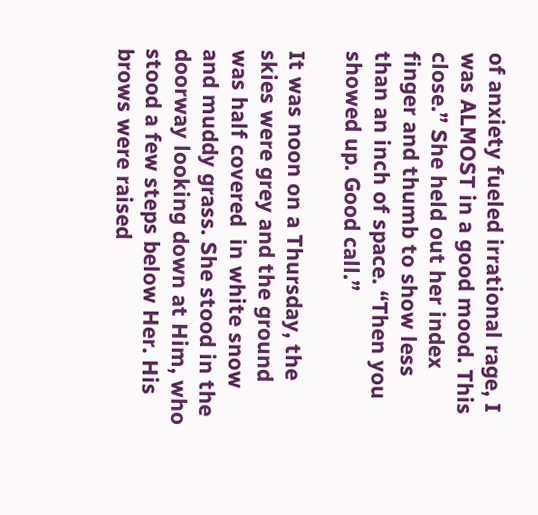of anxiety fueled irrational rage, I was ALMOST in a good mood. This close.” She held out her index finger and thumb to show less than an inch of space. “Then you showed up. Good call.”

It was noon on a Thursday, the skies were grey and the ground was half covered  in white snow and muddy grass. She stood in the doorway looking down at Him, who stood a few steps below Her. His brows were raised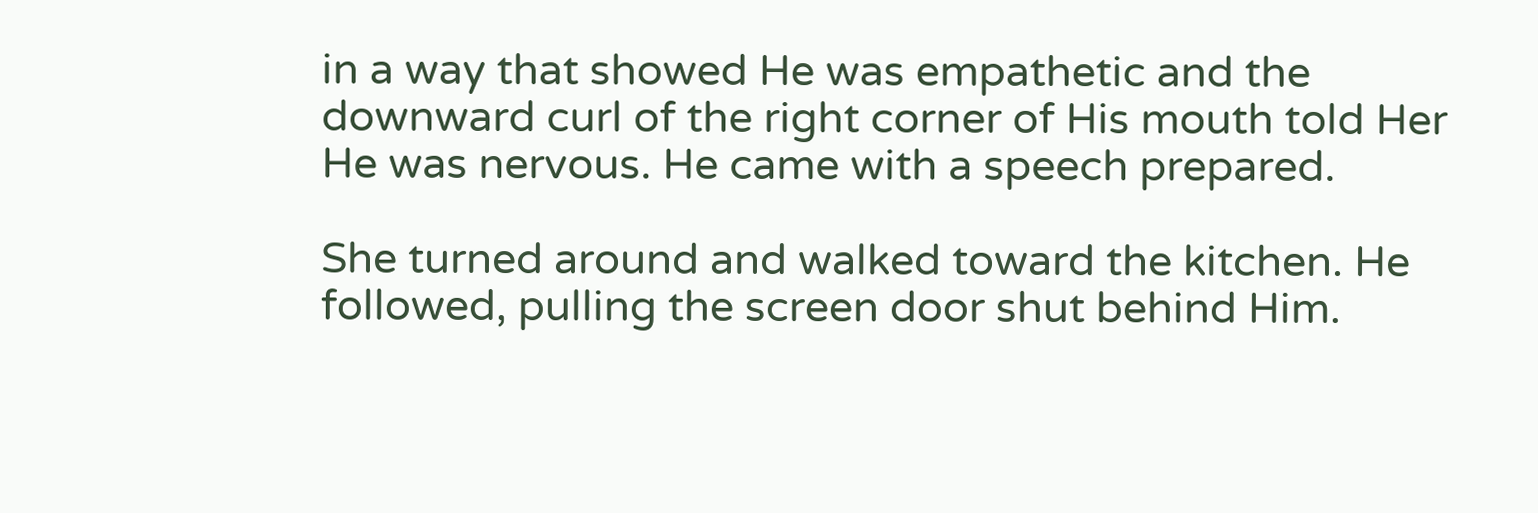in a way that showed He was empathetic and the downward curl of the right corner of His mouth told Her He was nervous. He came with a speech prepared.

She turned around and walked toward the kitchen. He followed, pulling the screen door shut behind Him.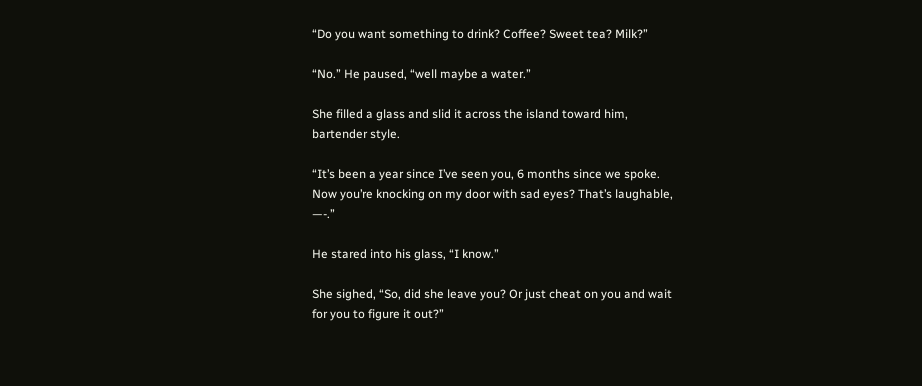“Do you want something to drink? Coffee? Sweet tea? Milk?”

“No.” He paused, “well maybe a water.”

She filled a glass and slid it across the island toward him, bartender style.

“It’s been a year since I’ve seen you, 6 months since we spoke. Now you’re knocking on my door with sad eyes? That’s laughable, —-.”

He stared into his glass, “I know.”

She sighed, “So, did she leave you? Or just cheat on you and wait for you to figure it out?”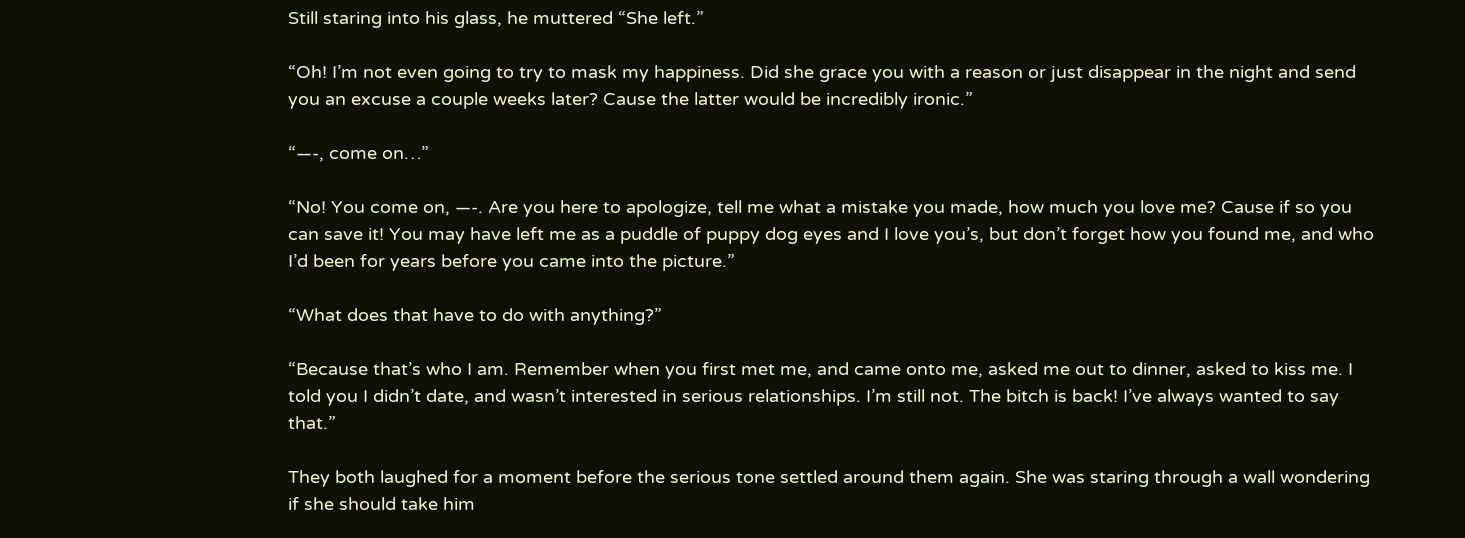Still staring into his glass, he muttered “She left.”

“Oh! I’m not even going to try to mask my happiness. Did she grace you with a reason or just disappear in the night and send you an excuse a couple weeks later? Cause the latter would be incredibly ironic.”

“—-, come on…”

“No! You come on, —-. Are you here to apologize, tell me what a mistake you made, how much you love me? Cause if so you can save it! You may have left me as a puddle of puppy dog eyes and I love you’s, but don’t forget how you found me, and who I’d been for years before you came into the picture.”

“What does that have to do with anything?”

“Because that’s who I am. Remember when you first met me, and came onto me, asked me out to dinner, asked to kiss me. I told you I didn’t date, and wasn’t interested in serious relationships. I’m still not. The bitch is back! I’ve always wanted to say that.”

They both laughed for a moment before the serious tone settled around them again. She was staring through a wall wondering if she should take him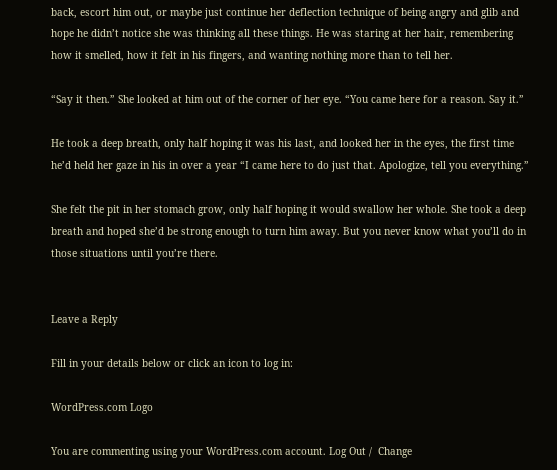back, escort him out, or maybe just continue her deflection technique of being angry and glib and hope he didn’t notice she was thinking all these things. He was staring at her hair, remembering how it smelled, how it felt in his fingers, and wanting nothing more than to tell her.

“Say it then.” She looked at him out of the corner of her eye. “You came here for a reason. Say it.”

He took a deep breath, only half hoping it was his last, and looked her in the eyes, the first time he’d held her gaze in his in over a year “I came here to do just that. Apologize, tell you everything.”

She felt the pit in her stomach grow, only half hoping it would swallow her whole. She took a deep breath and hoped she’d be strong enough to turn him away. But you never know what you’ll do in those situations until you’re there.


Leave a Reply

Fill in your details below or click an icon to log in:

WordPress.com Logo

You are commenting using your WordPress.com account. Log Out /  Change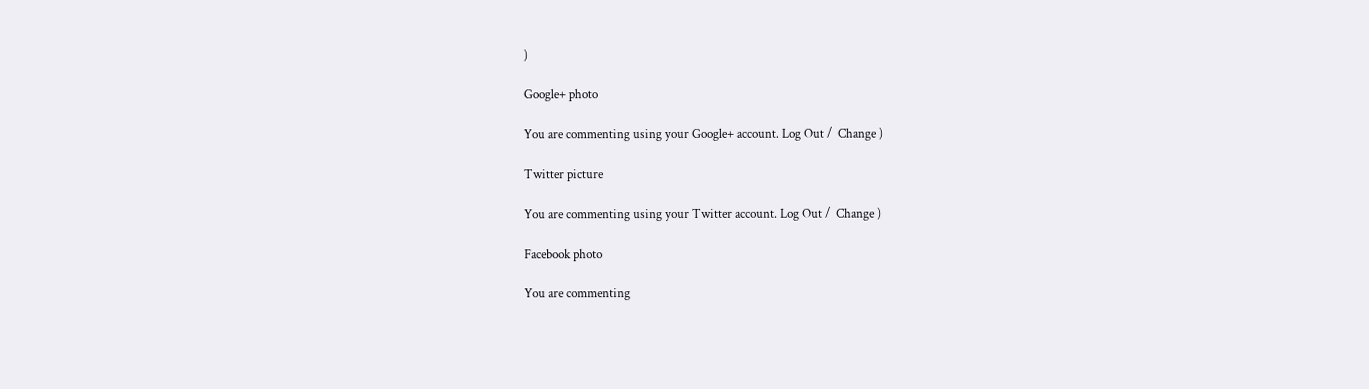)

Google+ photo

You are commenting using your Google+ account. Log Out /  Change )

Twitter picture

You are commenting using your Twitter account. Log Out /  Change )

Facebook photo

You are commenting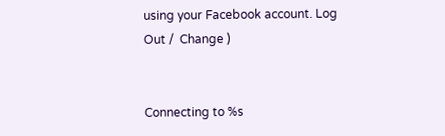using your Facebook account. Log Out /  Change )


Connecting to %s